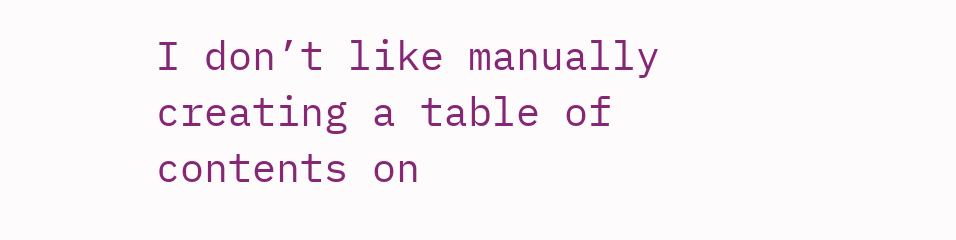I don’t like manually creating a table of contents on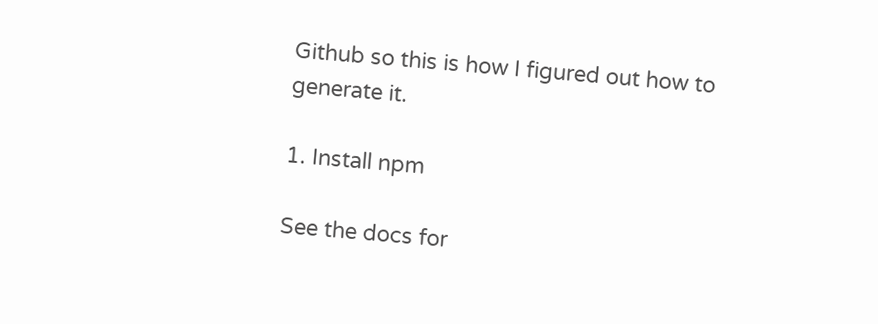Github so this is how I figured out how to generate it.

1. Install npm

See the docs for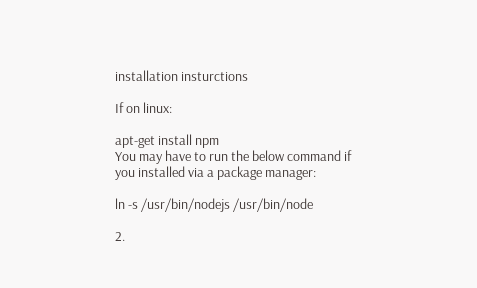installation insturctions

If on linux:

apt-get install npm
You may have to run the below command if you installed via a package manager:

ln -s /usr/bin/nodejs /usr/bin/node

2.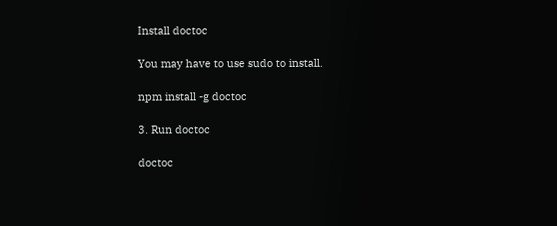Install doctoc

You may have to use sudo to install.

npm install -g doctoc

3. Run doctoc

doctoc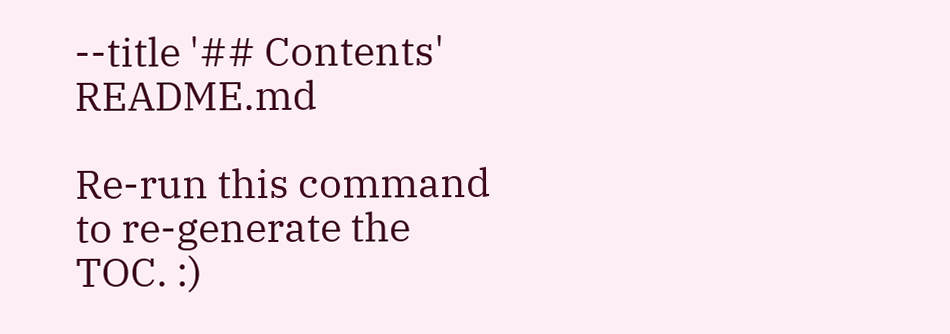--title '## Contents' README.md

Re-run this command to re-generate the TOC. :)